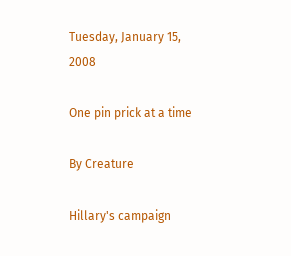Tuesday, January 15, 2008

One pin prick at a time

By Creature

Hillary's campaign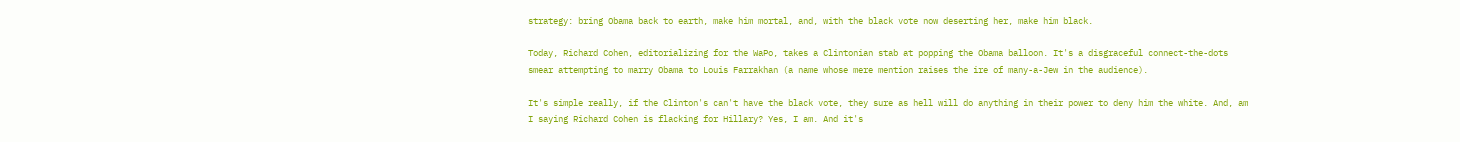strategy: bring Obama back to earth, make him mortal, and, with the black vote now deserting her, make him black.

Today, Richard Cohen, editorializing for the WaPo, takes a Clintonian stab at popping the Obama balloon. It's a disgraceful connect-the-dots smear attempting to marry Obama to Louis Farrakhan (a name whose mere mention raises the ire of many-a-Jew in the audience).

It's simple really, if the Clinton's can't have the black vote, they sure as hell will do anything in their power to deny him the white. And, am I saying Richard Cohen is flacking for Hillary? Yes, I am. And it's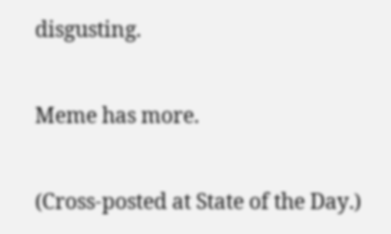disgusting.

Meme has more.

(Cross-posted at State of the Day.)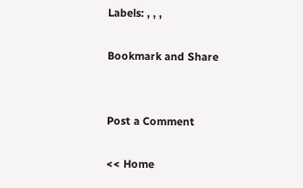Labels: , , ,

Bookmark and Share


Post a Comment

<< Home